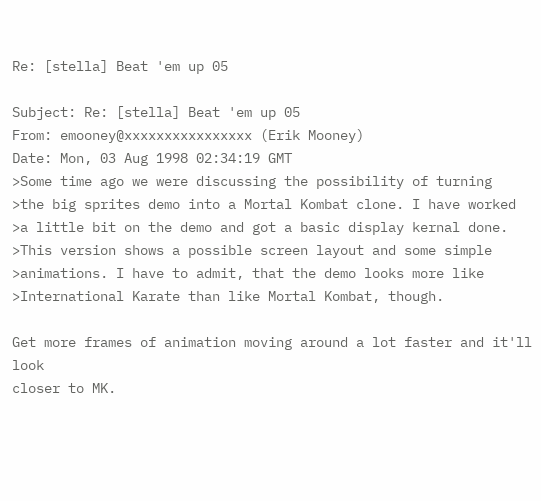Re: [stella] Beat 'em up 05

Subject: Re: [stella] Beat 'em up 05
From: emooney@xxxxxxxxxxxxxxxx (Erik Mooney)
Date: Mon, 03 Aug 1998 02:34:19 GMT
>Some time ago we were discussing the possibility of turning
>the big sprites demo into a Mortal Kombat clone. I have worked
>a little bit on the demo and got a basic display kernal done.
>This version shows a possible screen layout and some simple
>animations. I have to admit, that the demo looks more like
>International Karate than like Mortal Kombat, though.

Get more frames of animation moving around a lot faster and it'll look
closer to MK.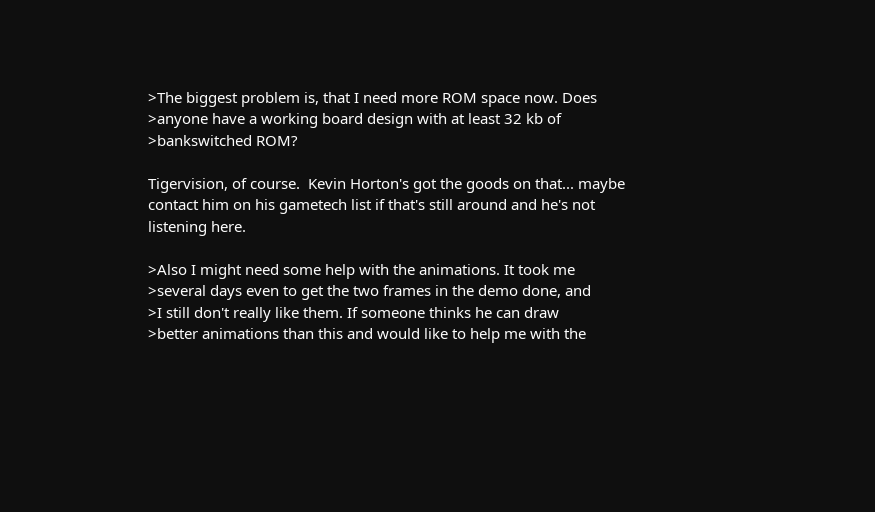>The biggest problem is, that I need more ROM space now. Does
>anyone have a working board design with at least 32 kb of
>bankswitched ROM?

Tigervision, of course.  Kevin Horton's got the goods on that... maybe
contact him on his gametech list if that's still around and he's not
listening here.

>Also I might need some help with the animations. It took me
>several days even to get the two frames in the demo done, and
>I still don't really like them. If someone thinks he can draw
>better animations than this and would like to help me with the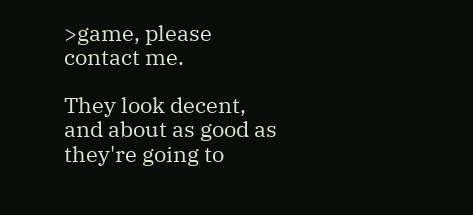>game, please contact me.

They look decent, and about as good as they're going to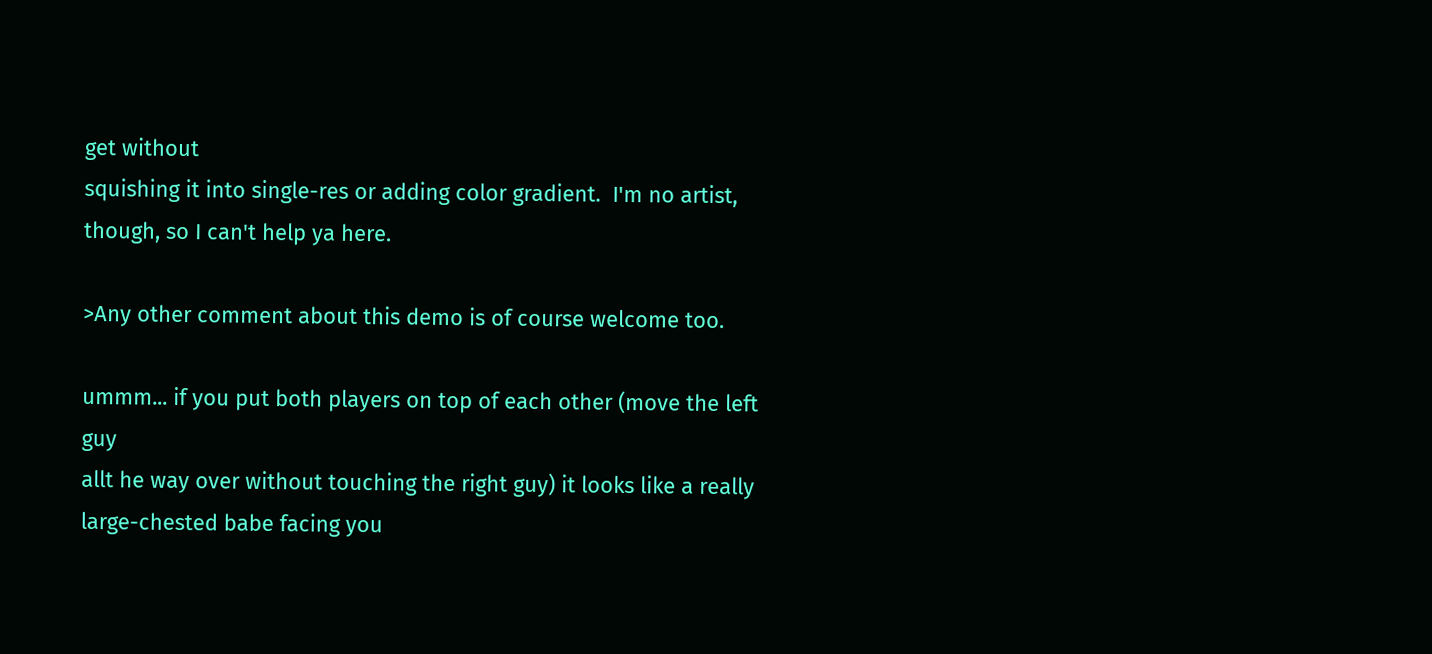get without
squishing it into single-res or adding color gradient.  I'm no artist,
though, so I can't help ya here.

>Any other comment about this demo is of course welcome too.

ummm... if you put both players on top of each other (move the left guy
allt he way over without touching the right guy) it looks like a really
large-chested babe facing you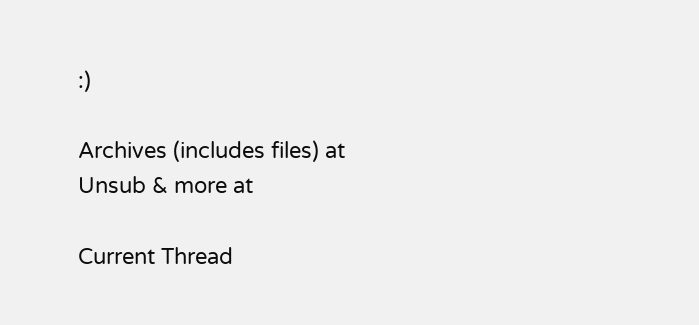:)

Archives (includes files) at
Unsub & more at

Current Thread